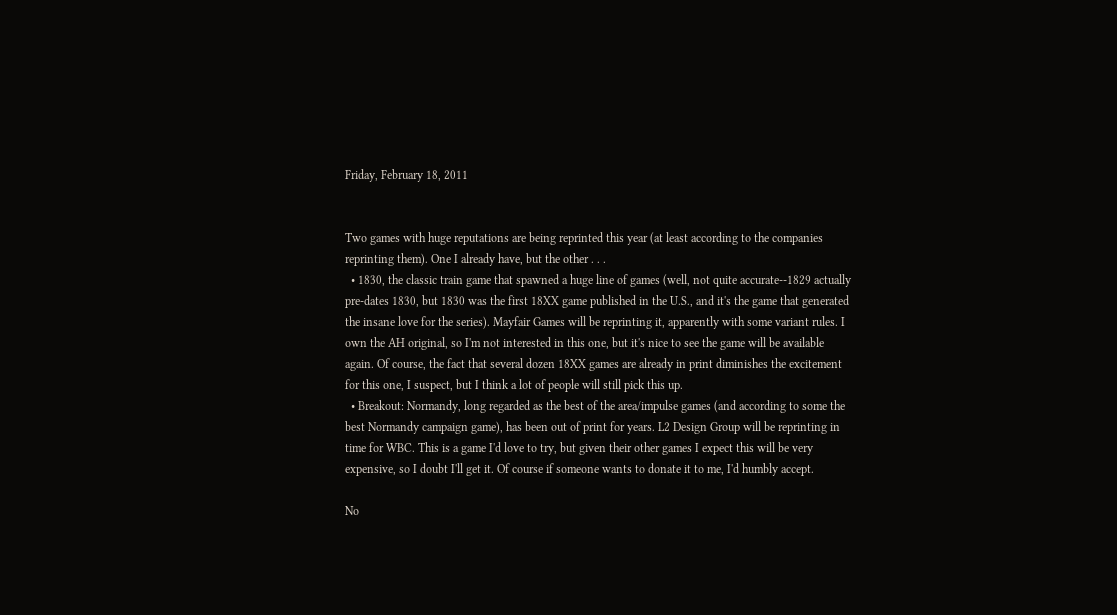Friday, February 18, 2011


Two games with huge reputations are being reprinted this year (at least according to the companies reprinting them). One I already have, but the other . . .
  • 1830, the classic train game that spawned a huge line of games (well, not quite accurate--1829 actually pre-dates 1830, but 1830 was the first 18XX game published in the U.S., and it's the game that generated the insane love for the series). Mayfair Games will be reprinting it, apparently with some variant rules. I own the AH original, so I'm not interested in this one, but it's nice to see the game will be available again. Of course, the fact that several dozen 18XX games are already in print diminishes the excitement for this one, I suspect, but I think a lot of people will still pick this up.
  • Breakout: Normandy, long regarded as the best of the area/impulse games (and according to some the best Normandy campaign game), has been out of print for years. L2 Design Group will be reprinting in time for WBC. This is a game I'd love to try, but given their other games I expect this will be very expensive, so I doubt I'll get it. Of course if someone wants to donate it to me, I'd humbly accept.

No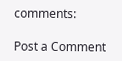comments:

Post a Comment